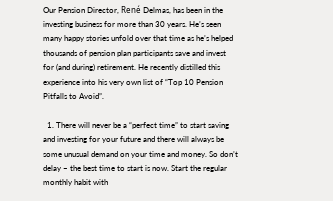Our Pension Director, René Delmas, has been in the investing business for more than 30 years. He’s seen many happy stories unfold over that time as he’s helped thousands of pension plan participants save and invest for (and during) retirement. He recently distilled this experience into his very own list of “Top 10 Pension Pitfalls to Avoid”.

  1. There will never be a “perfect time” to start saving and investing for your future and there will always be some unusual demand on your time and money. So don’t delay – the best time to start is now. Start the regular monthly habit with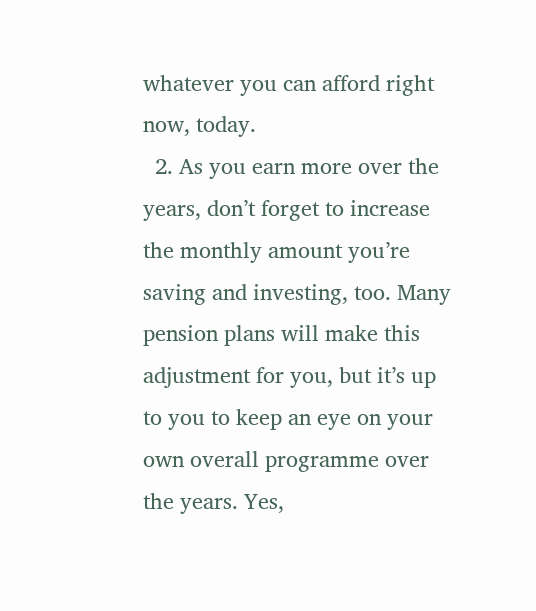whatever you can afford right now, today.
  2. As you earn more over the years, don’t forget to increase the monthly amount you’re saving and investing, too. Many pension plans will make this adjustment for you, but it’s up to you to keep an eye on your own overall programme over the years. Yes,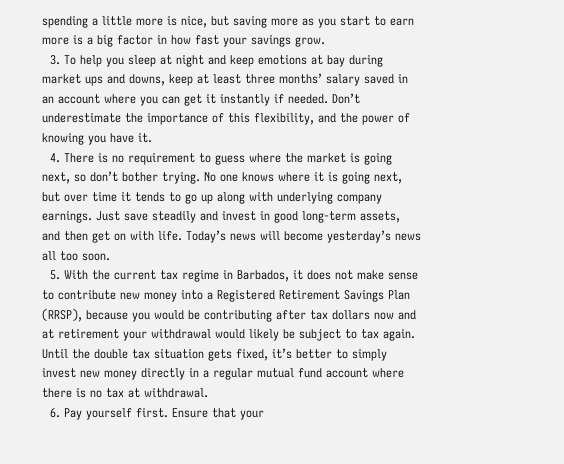spending a little more is nice, but saving more as you start to earn more is a big factor in how fast your savings grow.
  3. To help you sleep at night and keep emotions at bay during market ups and downs, keep at least three months’ salary saved in an account where you can get it instantly if needed. Don’t underestimate the importance of this flexibility, and the power of knowing you have it.
  4. There is no requirement to guess where the market is going next, so don’t bother trying. No one knows where it is going next, but over time it tends to go up along with underlying company earnings. Just save steadily and invest in good long-term assets, and then get on with life. Today’s news will become yesterday’s news all too soon.
  5. With the current tax regime in Barbados, it does not make sense to contribute new money into a Registered Retirement Savings Plan (RRSP), because you would be contributing after tax dollars now and at retirement your withdrawal would likely be subject to tax again. Until the double tax situation gets fixed, it’s better to simply invest new money directly in a regular mutual fund account where there is no tax at withdrawal.
  6. Pay yourself first. Ensure that your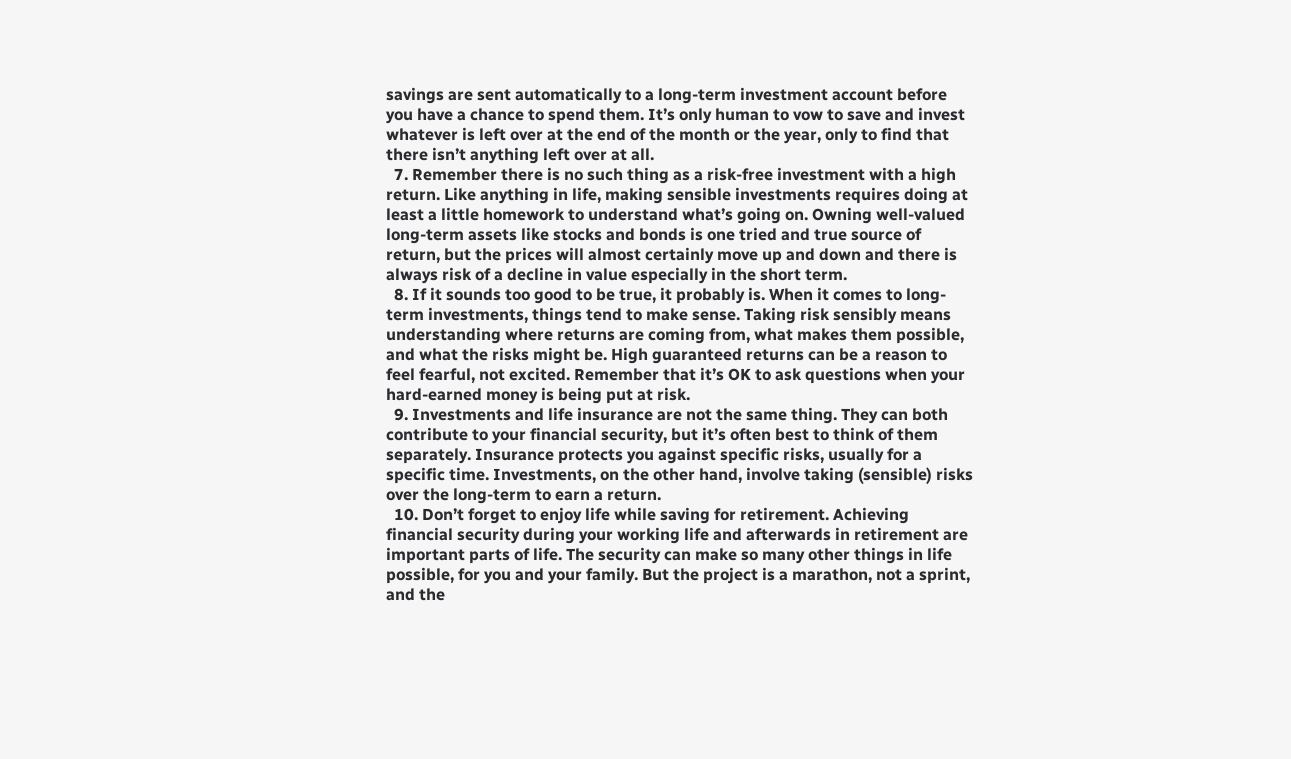savings are sent automatically to a long-term investment account before you have a chance to spend them. It’s only human to vow to save and invest whatever is left over at the end of the month or the year, only to find that there isn’t anything left over at all.
  7. Remember there is no such thing as a risk-free investment with a high return. Like anything in life, making sensible investments requires doing at least a little homework to understand what’s going on. Owning well-valued long-term assets like stocks and bonds is one tried and true source of return, but the prices will almost certainly move up and down and there is always risk of a decline in value especially in the short term.
  8. If it sounds too good to be true, it probably is. When it comes to long-term investments, things tend to make sense. Taking risk sensibly means understanding where returns are coming from, what makes them possible, and what the risks might be. High guaranteed returns can be a reason to feel fearful, not excited. Remember that it’s OK to ask questions when your hard-earned money is being put at risk.
  9. Investments and life insurance are not the same thing. They can both contribute to your financial security, but it’s often best to think of them separately. Insurance protects you against specific risks, usually for a specific time. Investments, on the other hand, involve taking (sensible) risks over the long-term to earn a return.
  10. Don’t forget to enjoy life while saving for retirement. Achieving financial security during your working life and afterwards in retirement are important parts of life. The security can make so many other things in life possible, for you and your family. But the project is a marathon, not a sprint, and the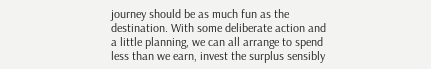journey should be as much fun as the destination. With some deliberate action and a little planning, we can all arrange to spend less than we earn, invest the surplus sensibly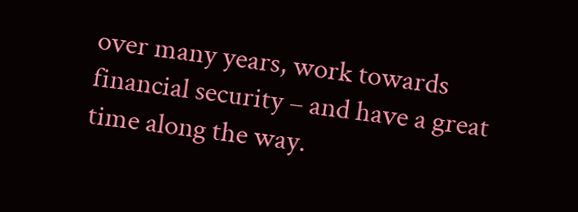over many years, work towards financial security – and have a great time along the way.